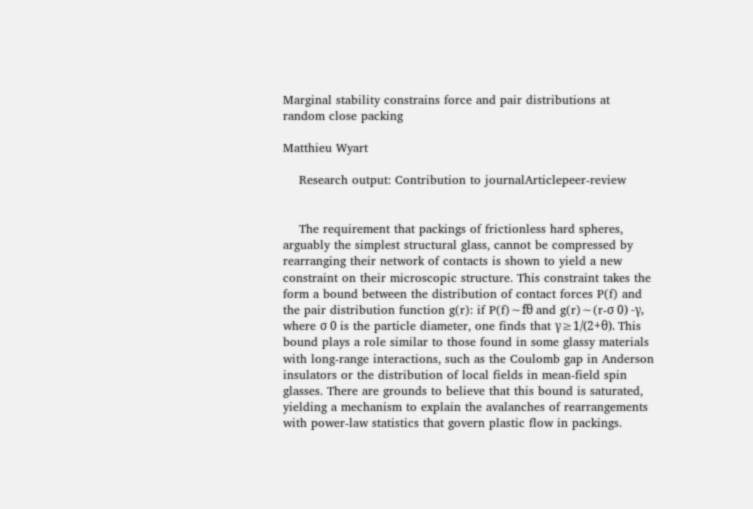Marginal stability constrains force and pair distributions at random close packing

Matthieu Wyart

    Research output: Contribution to journalArticlepeer-review


    The requirement that packings of frictionless hard spheres, arguably the simplest structural glass, cannot be compressed by rearranging their network of contacts is shown to yield a new constraint on their microscopic structure. This constraint takes the form a bound between the distribution of contact forces P(f) and the pair distribution function g(r): if P(f)∼fθ and g(r)∼(r-σ 0) -γ, where σ 0 is the particle diameter, one finds that γ≥1/(2+θ). This bound plays a role similar to those found in some glassy materials with long-range interactions, such as the Coulomb gap in Anderson insulators or the distribution of local fields in mean-field spin glasses. There are grounds to believe that this bound is saturated, yielding a mechanism to explain the avalanches of rearrangements with power-law statistics that govern plastic flow in packings.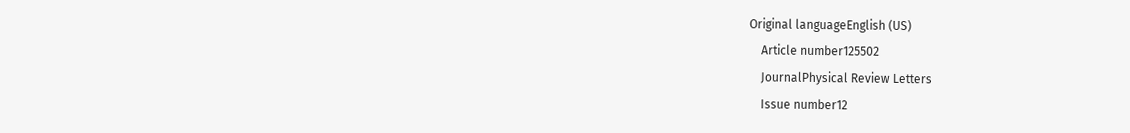Original languageEnglish (US)
    Article number125502
    JournalPhysical Review Letters
    Issue number12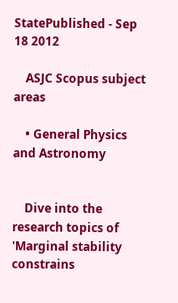StatePublished - Sep 18 2012

    ASJC Scopus subject areas

    • General Physics and Astronomy


    Dive into the research topics of 'Marginal stability constrains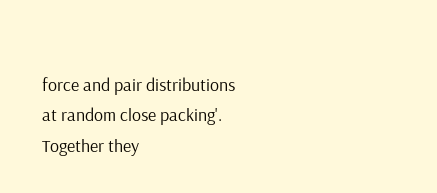force and pair distributions at random close packing'. Together they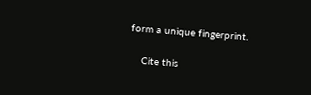form a unique fingerprint.

    Cite this